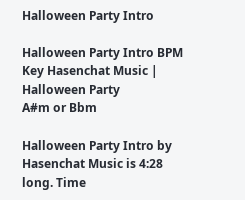Halloween Party Intro

Halloween Party Intro BPM Key Hasenchat Music | Halloween Party
A#m or Bbm

Halloween Party Intro by Hasenchat Music is 4:28 long. Time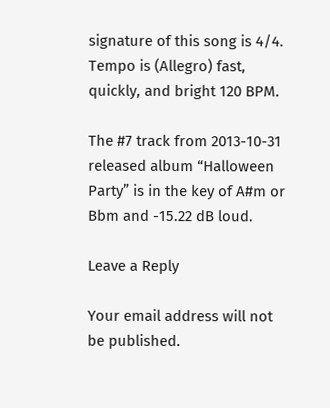signature of this song is 4/4. Tempo is (Allegro) fast, quickly, and bright 120 BPM.

The #7 track from 2013-10-31 released album “Halloween Party” is in the key of A#m or Bbm and -15.22 dB loud.

Leave a Reply

Your email address will not be published.